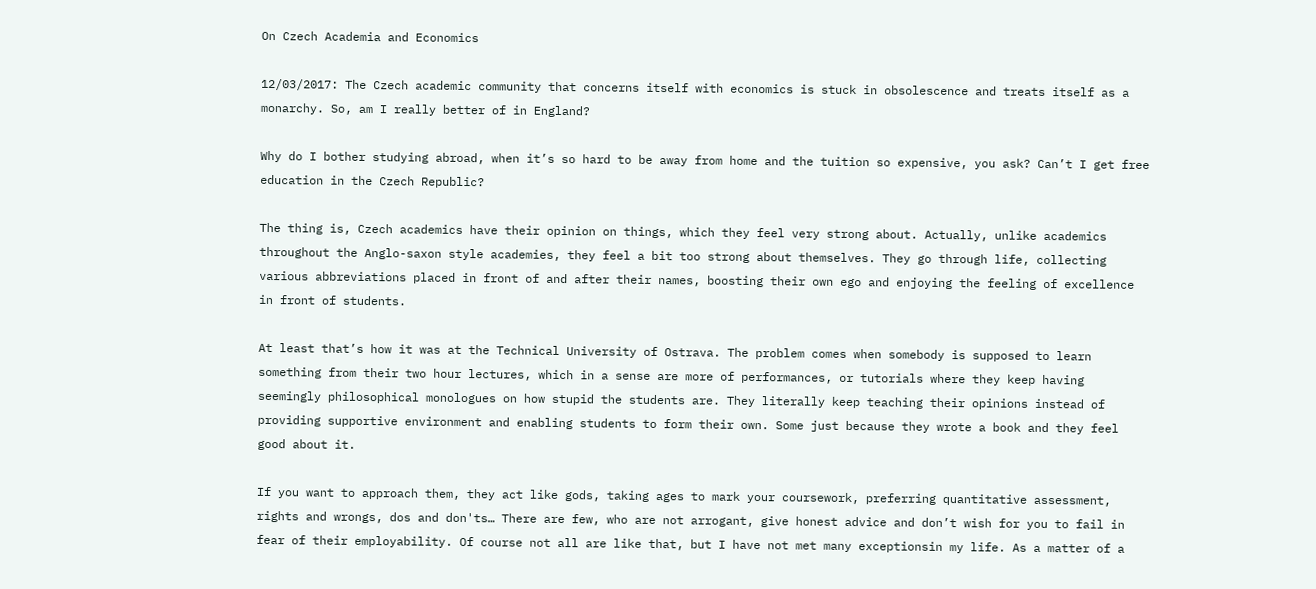On Czech Academia and Economics

12/03/2017: The Czech academic community that concerns itself with economics is stuck in obsolescence and treats itself as a monarchy. So, am I really better of in England?

Why do I bother studying abroad, when it’s so hard to be away from home and the tuition so expensive, you ask? Can’t I get free education in the Czech Republic?

The thing is, Czech academics have their opinion on things, which they feel very strong about. Actually, unlike academics throughout the Anglo-saxon style academies, they feel a bit too strong about themselves. They go through life, collecting various abbreviations placed in front of and after their names, boosting their own ego and enjoying the feeling of excellence in front of students.

At least that’s how it was at the Technical University of Ostrava. The problem comes when somebody is supposed to learn something from their two hour lectures, which in a sense are more of performances, or tutorials where they keep having seemingly philosophical monologues on how stupid the students are. They literally keep teaching their opinions instead of providing supportive environment and enabling students to form their own. Some just because they wrote a book and they feel good about it.

If you want to approach them, they act like gods, taking ages to mark your coursework, preferring quantitative assessment, rights and wrongs, dos and don'ts… There are few, who are not arrogant, give honest advice and don’t wish for you to fail in fear of their employability. Of course not all are like that, but I have not met many exceptionsin my life. As a matter of a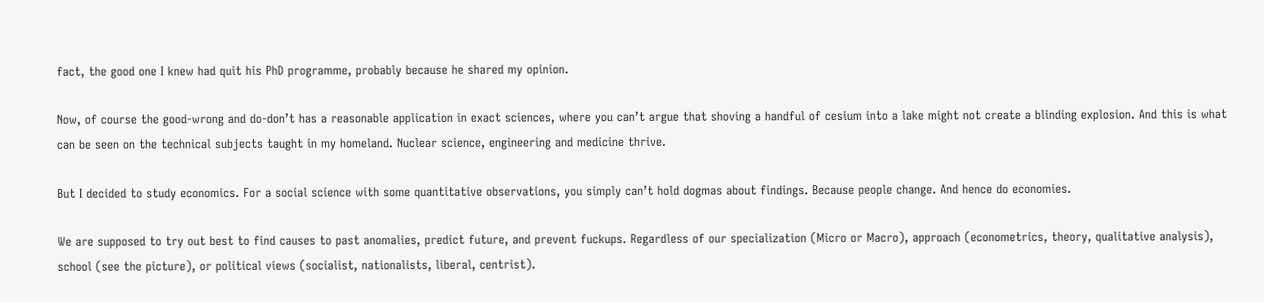fact, the good one I knew had quit his PhD programme, probably because he shared my opinion.

Now, of course the good-wrong and do-don’t has a reasonable application in exact sciences, where you can’t argue that shoving a handful of cesium into a lake might not create a blinding explosion. And this is what can be seen on the technical subjects taught in my homeland. Nuclear science, engineering and medicine thrive.

But I decided to study economics. For a social science with some quantitative observations, you simply can’t hold dogmas about findings. Because people change. And hence do economies.

We are supposed to try out best to find causes to past anomalies, predict future, and prevent fuckups. Regardless of our specialization (Micro or Macro), approach (econometrics, theory, qualitative analysis), school (see the picture), or political views (socialist, nationalists, liberal, centrist).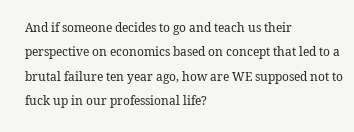And if someone decides to go and teach us their perspective on economics based on concept that led to a brutal failure ten year ago, how are WE supposed not to fuck up in our professional life?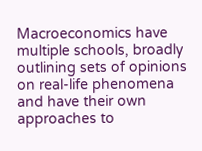Macroeconomics have multiple schools, broadly outlining sets of opinions on real-life phenomena and have their own approaches to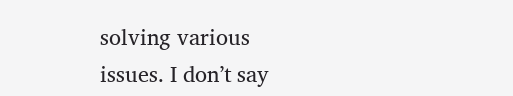solving various issues. I don’t say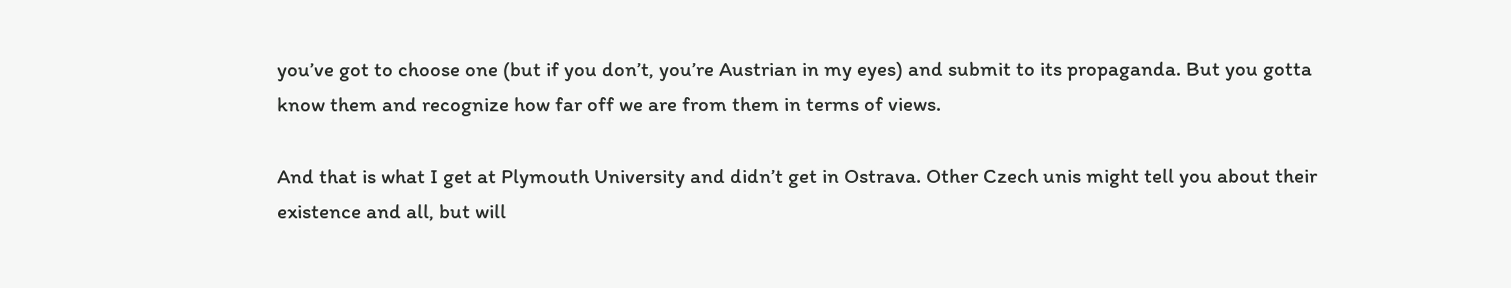you’ve got to choose one (but if you don’t, you’re Austrian in my eyes) and submit to its propaganda. But you gotta know them and recognize how far off we are from them in terms of views.

And that is what I get at Plymouth University and didn’t get in Ostrava. Other Czech unis might tell you about their existence and all, but will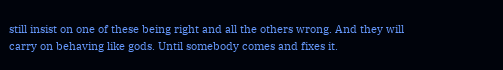still insist on one of these being right and all the others wrong. And they will carry on behaving like gods. Until somebody comes and fixes it.